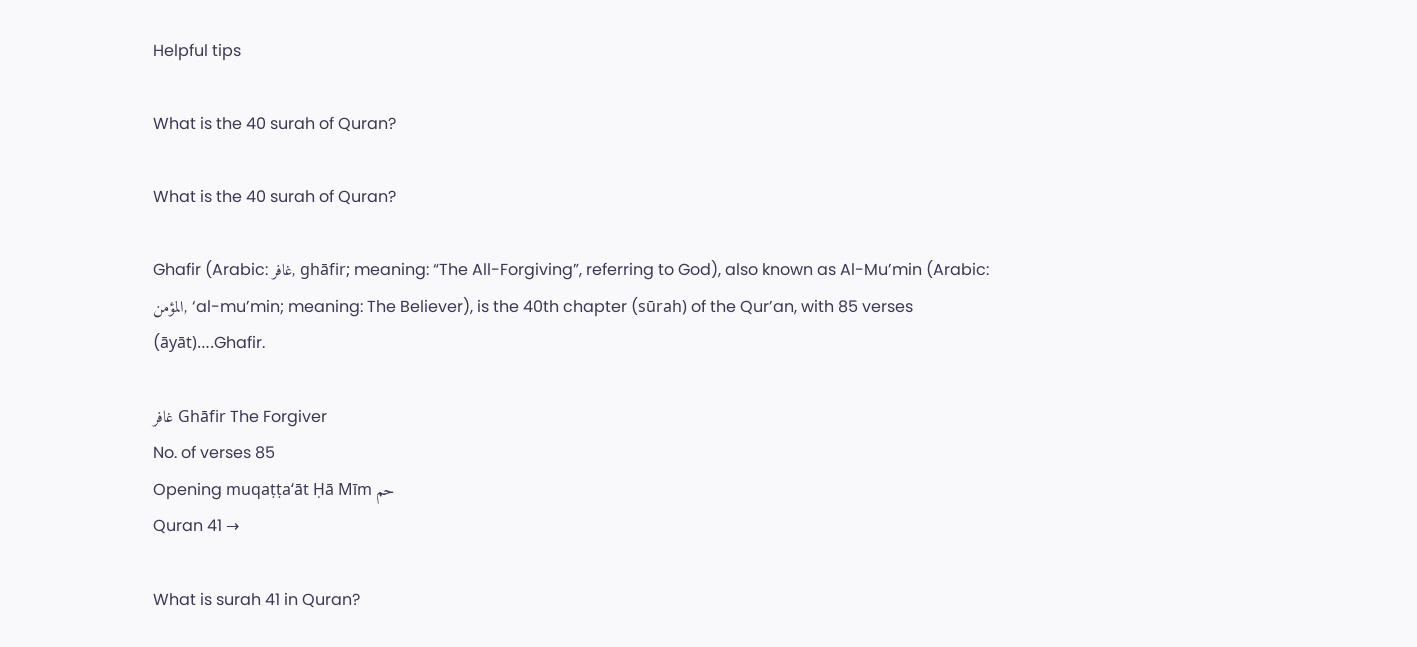Helpful tips

What is the 40 surah of Quran?

What is the 40 surah of Quran?

Ghafir (Arabic: غافر, ghāfir; meaning: “The All-Forgiving”, referring to God), also known as Al-Muʼmin (Arabic: المؤمن, ‘al-mu’min; meaning: The Believer), is the 40th chapter (sūrah) of the Qur’an, with 85 verses (āyāt)….Ghafir.

غافر Ghāfir The Forgiver
No. of verses 85
Opening muqaṭṭaʻāt Ḥā Mīm حم
Quran 41 →

What is surah 41 in Quran?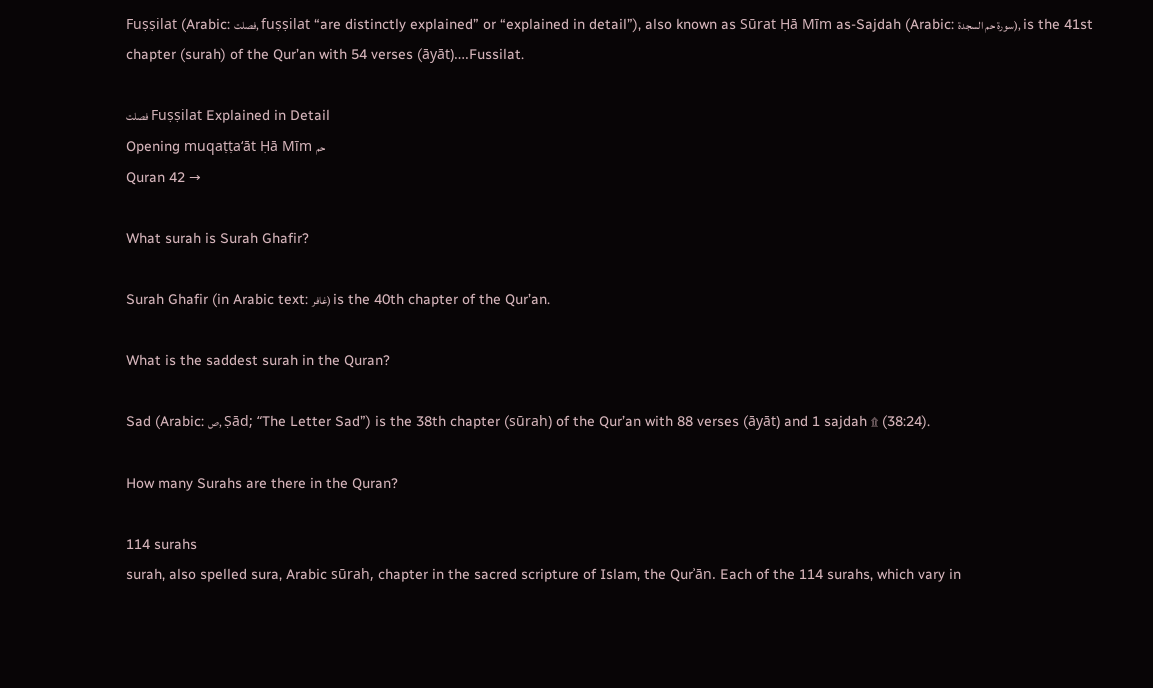Fuṣṣilat (Arabic: فصلت, fuṣṣilat “are distinctly explained” or “explained in detail”), also known as Sūrat Ḥā Mīm as-Sajdah (Arabic: سورة حم السجدة), is the 41st chapter (surah) of the Qur’an with 54 verses (āyāt)….Fussilat.

فصلت Fuṣṣilat Explained in Detail
Opening muqaṭṭaʻāt Ḥā Mīm حم
Quran 42 →

What surah is Surah Ghafir?

Surah Ghafir (in Arabic text: غافر) is the 40th chapter of the Qur’an.

What is the saddest surah in the Quran?

Sad (Arabic: ص, Ṣād; “The Letter Sad”) is the 38th chapter (sūrah) of the Qur’an with 88 verses (āyāt) and 1 sajdah ۩ (38:24).

How many Surahs are there in the Quran?

114 surahs
surah, also spelled sura, Arabic sūrah, chapter in the sacred scripture of Islam, the Qurʾān. Each of the 114 surahs, which vary in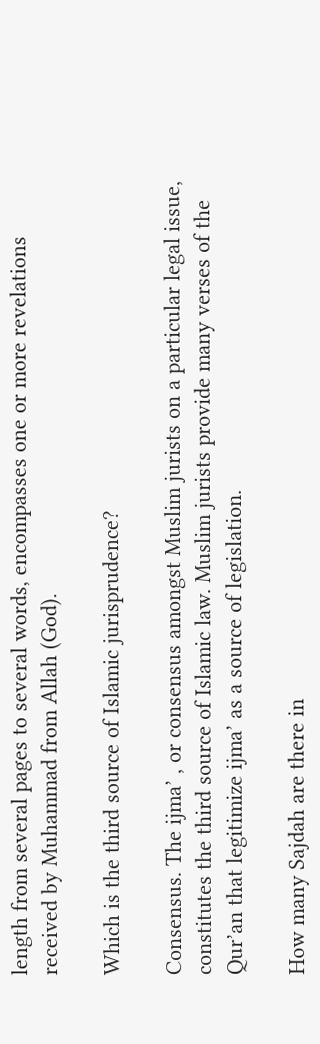length from several pages to several words, encompasses one or more revelations received by Muhammad from Allah (God).

Which is the third source of Islamic jurisprudence?

Consensus. The ijma’ , or consensus amongst Muslim jurists on a particular legal issue, constitutes the third source of Islamic law. Muslim jurists provide many verses of the Qur’an that legitimize ijma’ as a source of legislation.

How many Sajdah are there in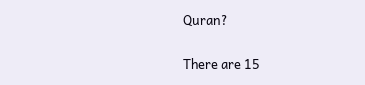Quran?

There are 15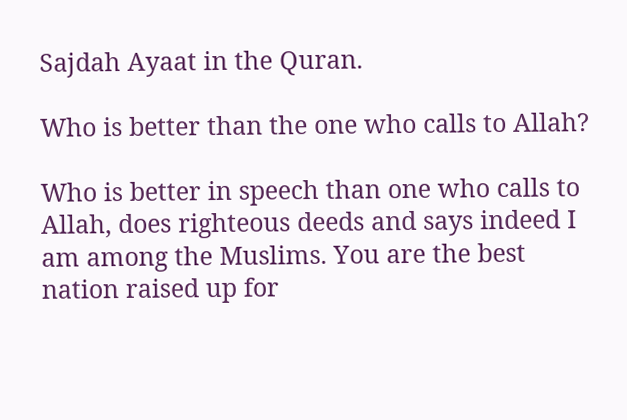Sajdah Ayaat in the Quran.

Who is better than the one who calls to Allah?

Who is better in speech than one who calls to Allah, does righteous deeds and says indeed I am among the Muslims. You are the best nation raised up for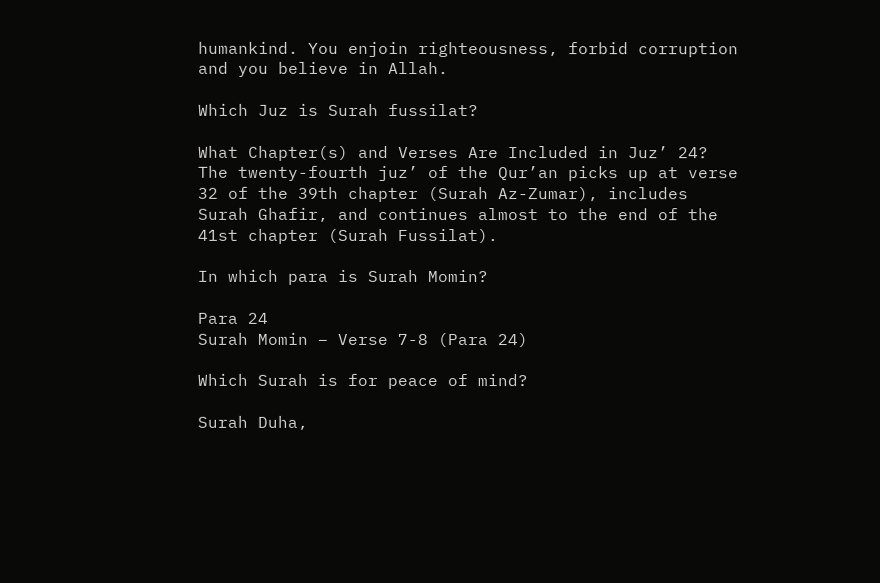humankind. You enjoin righteousness, forbid corruption and you believe in Allah.

Which Juz is Surah fussilat?

What Chapter(s) and Verses Are Included in Juz’ 24? The twenty-fourth juz’ of the Qur’an picks up at verse 32 of the 39th chapter (Surah Az-Zumar), includes Surah Ghafir, and continues almost to the end of the 41st chapter (Surah Fussilat).

In which para is Surah Momin?

Para 24
Surah Momin – Verse 7-8 (Para 24)

Which Surah is for peace of mind?

Surah Duha,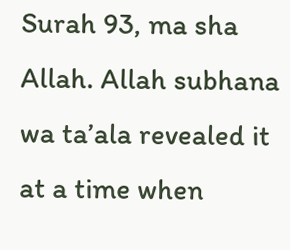Surah 93, ma sha Allah. Allah subhana wa ta’ala revealed it at a time when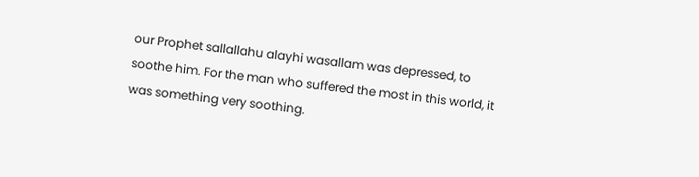our Prophet sallallahu alayhi wasallam was depressed, to soothe him. For the man who suffered the most in this world, it was something very soothing.